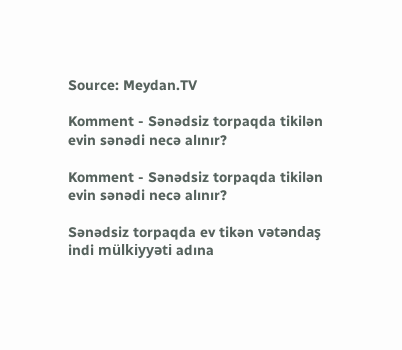Source: Meydan.TV

Komment - Sənədsiz torpaqda tikilən evin sənədi necə alınır?

Komment - Sənədsiz torpaqda tikilən evin sənədi necə alınır?

Sənədsiz torpaqda ev tikən vətəndaş indi mülkiyyəti adına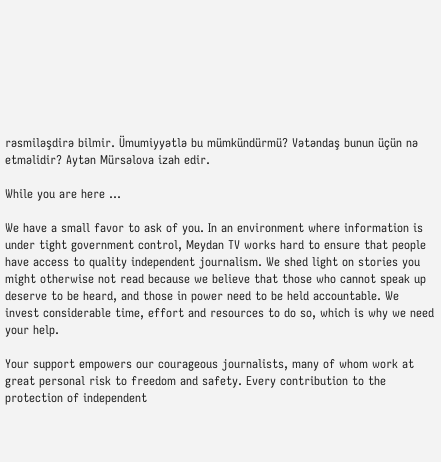rəsmiləşdirə bilmir. Ümumiyyətlə bu mümkündürmü? Vətəndaş bunun üçün nə etməlidir? Aytən Mürsəlova izah edir.

While you are here …

We have a small favor to ask of you. In an environment where information is under tight government control, Meydan TV works hard to ensure that people have access to quality independent journalism. We shed light on stories you might otherwise not read because we believe that those who cannot speak up deserve to be heard, and those in power need to be held accountable. We invest considerable time, effort and resources to do so, which is why we need your help.

Your support empowers our courageous journalists, many of whom work at great personal risk to freedom and safety. Every contribution to the protection of independent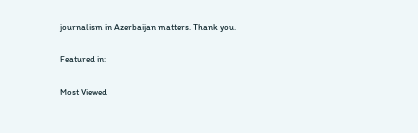journalism in Azerbaijan matters. Thank you.

Featured in:

Most Viewed